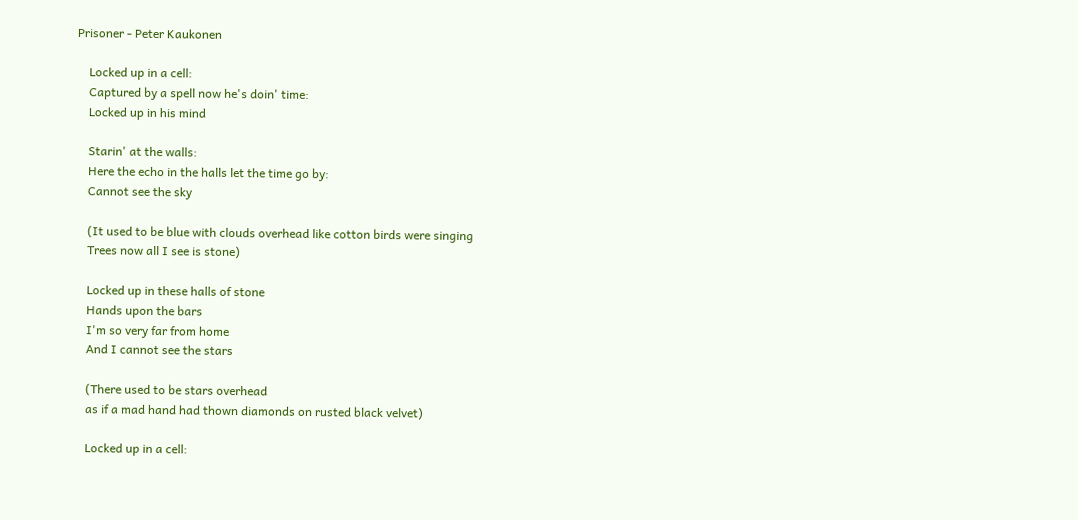Prisoner - Peter Kaukonen

    Locked up in a cell:
    Captured by a spell now he's doin' time:
    Locked up in his mind

    Starin' at the walls:
    Here the echo in the halls let the time go by:
    Cannot see the sky

    (It used to be blue with clouds overhead like cotton birds were singing
    Trees now all I see is stone)

    Locked up in these halls of stone
    Hands upon the bars
    I'm so very far from home
    And I cannot see the stars

    (There used to be stars overhead
    as if a mad hand had thown diamonds on rusted black velvet)

    Locked up in a cell: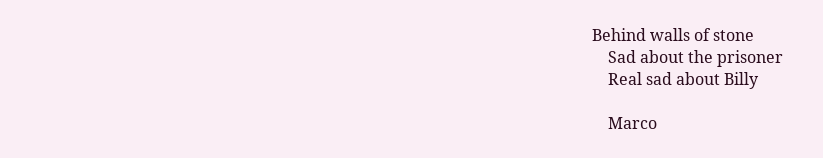Behind walls of stone
    Sad about the prisoner
    Real sad about Billy

    Marco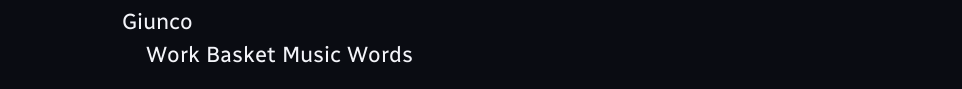Giunco
    Work Basket Music Words